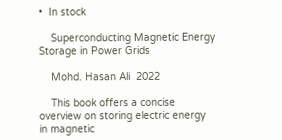•  In stock

    Superconducting Magnetic Energy Storage in Power Grids

    Mohd. Hasan Ali  2022

    This book offers a concise overview on storing electric energy in magnetic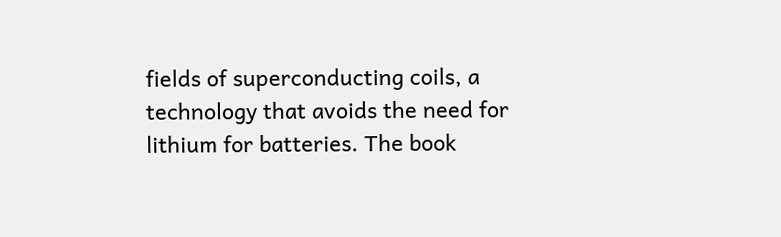fields of superconducting coils, a technology that avoids the need for lithium for batteries. The book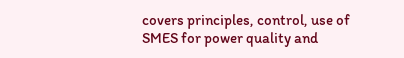covers principles, control, use of SMES for power quality and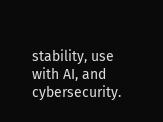stability, use with AI, and cybersecurity.